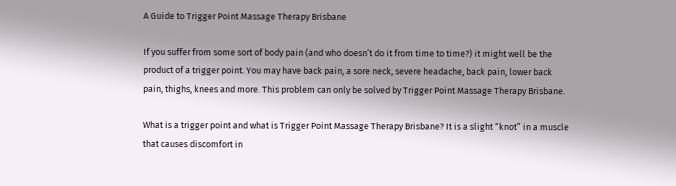A Guide to Trigger Point Massage Therapy Brisbane

If you suffer from some sort of body pain (and who doesn’t do it from time to time?) it might well be the product of a trigger point. You may have back pain, a sore neck, severe headache, back pain, lower back pain, thighs, knees and more. This problem can only be solved by Trigger Point Massage Therapy Brisbane.

What is a trigger point and what is Trigger Point Massage Therapy Brisbane? It is a slight “knot” in a muscle that causes discomfort in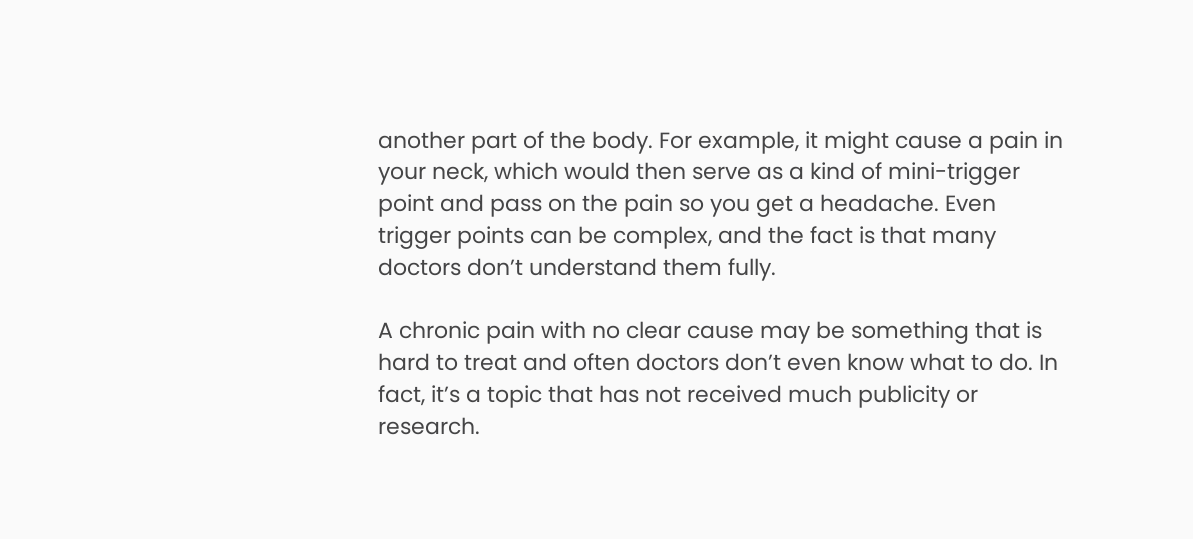another part of the body. For example, it might cause a pain in your neck, which would then serve as a kind of mini-trigger point and pass on the pain so you get a headache. Even trigger points can be complex, and the fact is that many doctors don’t understand them fully.

A chronic pain with no clear cause may be something that is hard to treat and often doctors don’t even know what to do. In fact, it’s a topic that has not received much publicity or research.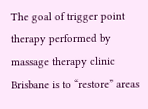The goal of trigger point therapy performed by massage therapy clinic Brisbane is to “restore” areas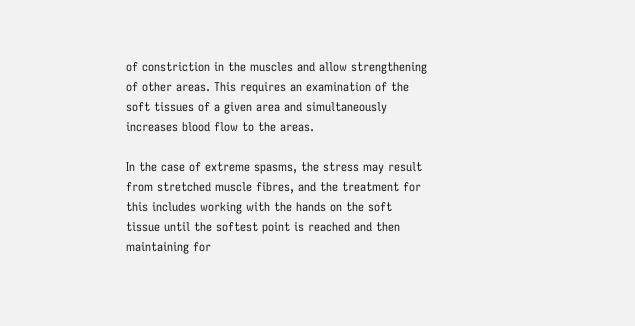of constriction in the muscles and allow strengthening of other areas. This requires an examination of the soft tissues of a given area and simultaneously increases blood flow to the areas.

In the case of extreme spasms, the stress may result from stretched muscle fibres, and the treatment for this includes working with the hands on the soft tissue until the softest point is reached and then maintaining for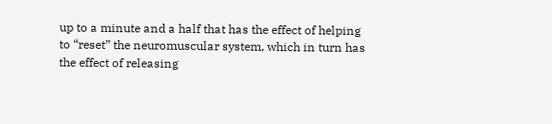up to a minute and a half that has the effect of helping to “reset” the neuromuscular system, which in turn has the effect of releasing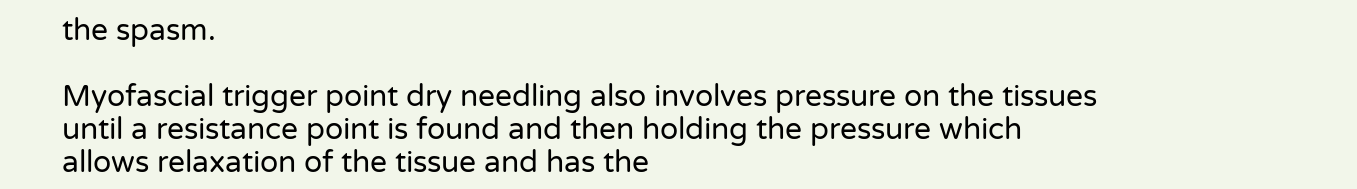the spasm.

Myofascial trigger point dry needling also involves pressure on the tissues until a resistance point is found and then holding the pressure which allows relaxation of the tissue and has the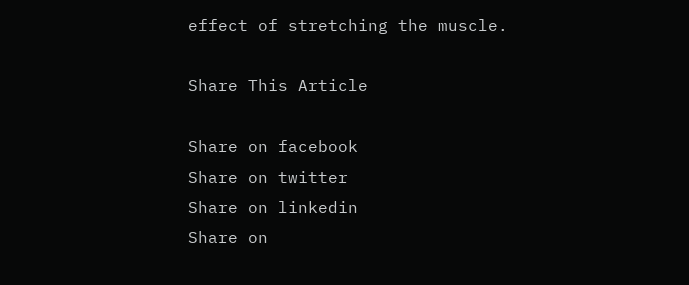effect of stretching the muscle.

Share This Article

Share on facebook
Share on twitter
Share on linkedin
Share on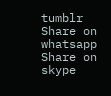tumblr
Share on whatsapp
Share on skype